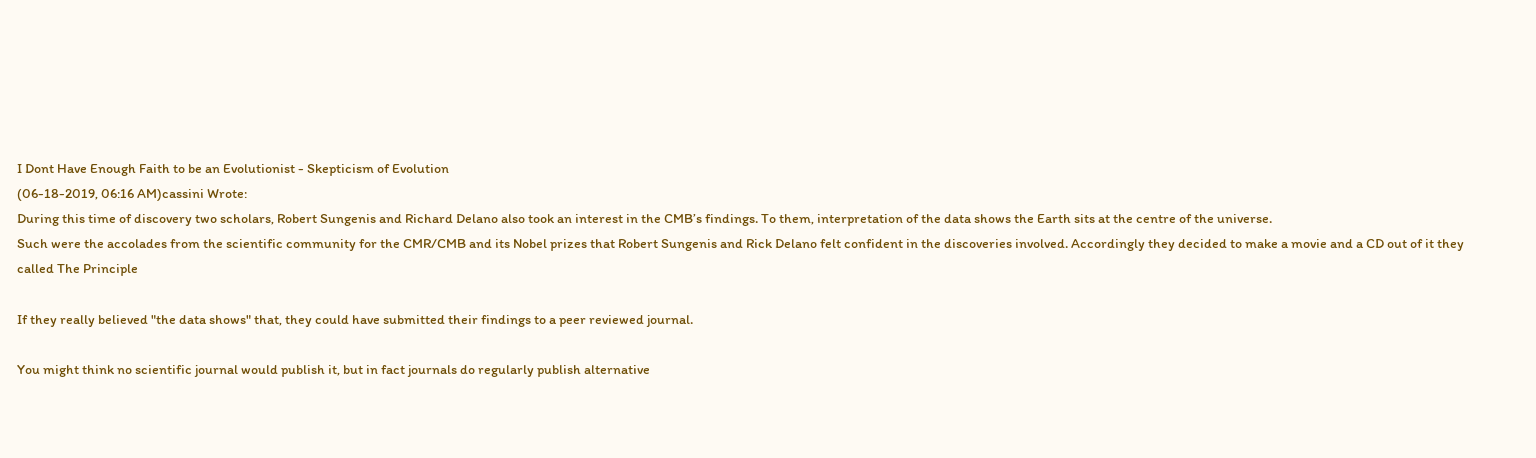I Dont Have Enough Faith to be an Evolutionist - Skepticism of Evolution
(06-18-2019, 06:16 AM)cassini Wrote:
During this time of discovery two scholars, Robert Sungenis and Richard Delano also took an interest in the CMB’s findings. To them, interpretation of the data shows the Earth sits at the centre of the universe.
Such were the accolades from the scientific community for the CMR/CMB and its Nobel prizes that Robert Sungenis and Rick Delano felt confident in the discoveries involved. Accordingly they decided to make a movie and a CD out of it they called The Principle

If they really believed "the data shows" that, they could have submitted their findings to a peer reviewed journal.

You might think no scientific journal would publish it, but in fact journals do regularly publish alternative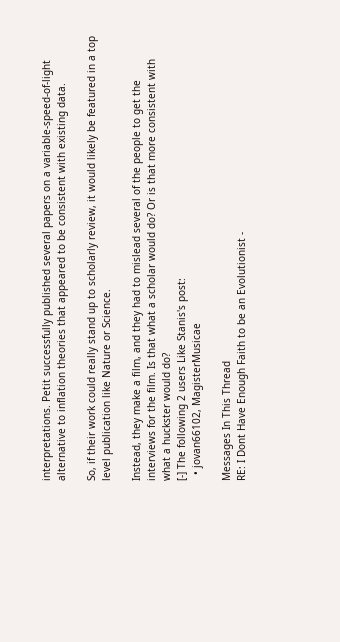interpretations. Petit successfully published several papers on a variable-speed-of-light alternative to inflation theories that appeared to be consistent with existing data.

So, if their work could really stand up to scholarly review, it would likely be featured in a top level publication like Nature or Science.

Instead, they make a film, and they had to mislead several of the people to get the interviews for the film. Is that what a scholar would do? Or is that more consistent with what a huckster would do?
[-] The following 2 users Like Stanis's post:
  • jovan66102, MagisterMusicae

Messages In This Thread
RE: I Dont Have Enough Faith to be an Evolutionist -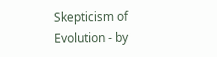Skepticism of Evolution - by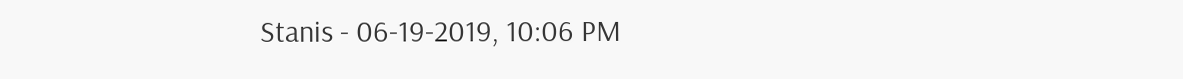Stanis - 06-19-2019, 10:06 PM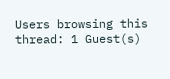Users browsing this thread: 1 Guest(s)